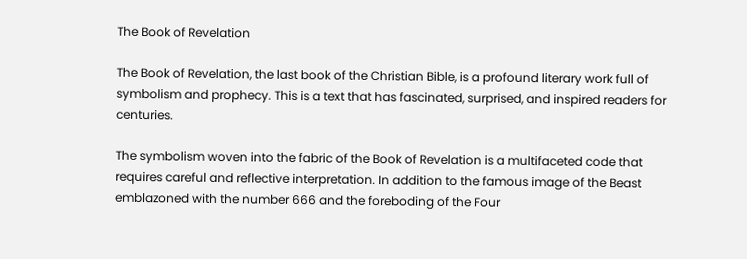The Book of Revelation

The Book of Revelation, the last book of the Christian Bible, is a profound literary work full of symbolism and prophecy. This is a text that has fascinated, surprised, and inspired readers for centuries.

The symbolism woven into the fabric of the Book of Revelation is a multifaceted code that requires careful and reflective interpretation. In addition to the famous image of the Beast emblazoned with the number 666 and the foreboding of the Four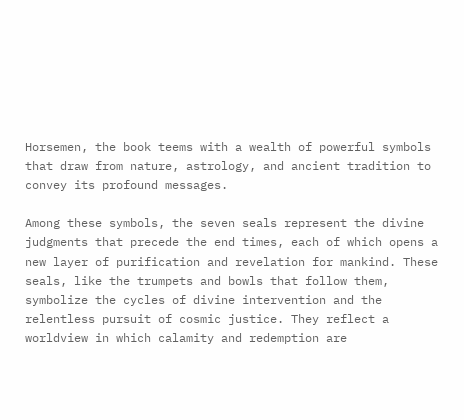Horsemen, the book teems with a wealth of powerful symbols that draw from nature, astrology, and ancient tradition to convey its profound messages.

Among these symbols, the seven seals represent the divine judgments that precede the end times, each of which opens a new layer of purification and revelation for mankind. These seals, like the trumpets and bowls that follow them, symbolize the cycles of divine intervention and the relentless pursuit of cosmic justice. They reflect a worldview in which calamity and redemption are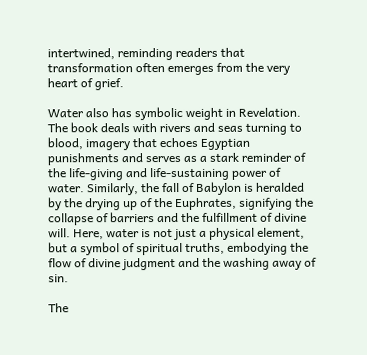intertwined, reminding readers that transformation often emerges from the very heart of grief.

Water also has symbolic weight in Revelation. The book deals with rivers and seas turning to blood, imagery that echoes Egyptian punishments and serves as a stark reminder of the life-giving and life-sustaining power of water. Similarly, the fall of Babylon is heralded by the drying up of the Euphrates, signifying the collapse of barriers and the fulfillment of divine will. Here, water is not just a physical element, but a symbol of spiritual truths, embodying the flow of divine judgment and the washing away of sin.

The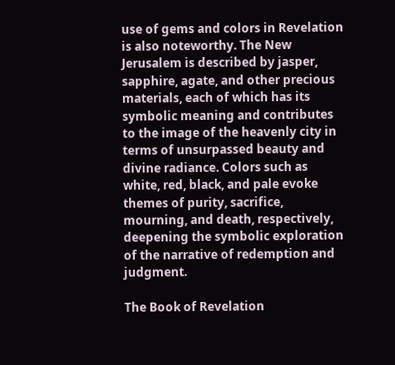use of gems and colors in Revelation is also noteworthy. The New Jerusalem is described by jasper, sapphire, agate, and other precious materials, each of which has its symbolic meaning and contributes to the image of the heavenly city in terms of unsurpassed beauty and divine radiance. Colors such as white, red, black, and pale evoke themes of purity, sacrifice, mourning, and death, respectively, deepening the symbolic exploration of the narrative of redemption and judgment.

The Book of Revelation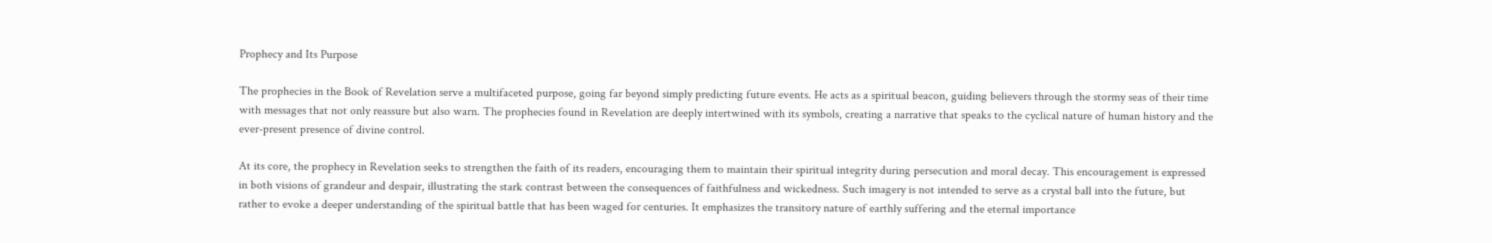Prophecy and Its Purpose

The prophecies in the Book of Revelation serve a multifaceted purpose, going far beyond simply predicting future events. He acts as a spiritual beacon, guiding believers through the stormy seas of their time with messages that not only reassure but also warn. The prophecies found in Revelation are deeply intertwined with its symbols, creating a narrative that speaks to the cyclical nature of human history and the ever-present presence of divine control.

At its core, the prophecy in Revelation seeks to strengthen the faith of its readers, encouraging them to maintain their spiritual integrity during persecution and moral decay. This encouragement is expressed in both visions of grandeur and despair, illustrating the stark contrast between the consequences of faithfulness and wickedness. Such imagery is not intended to serve as a crystal ball into the future, but rather to evoke a deeper understanding of the spiritual battle that has been waged for centuries. It emphasizes the transitory nature of earthly suffering and the eternal importance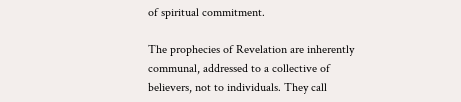of spiritual commitment.

The prophecies of Revelation are inherently communal, addressed to a collective of believers, not to individuals. They call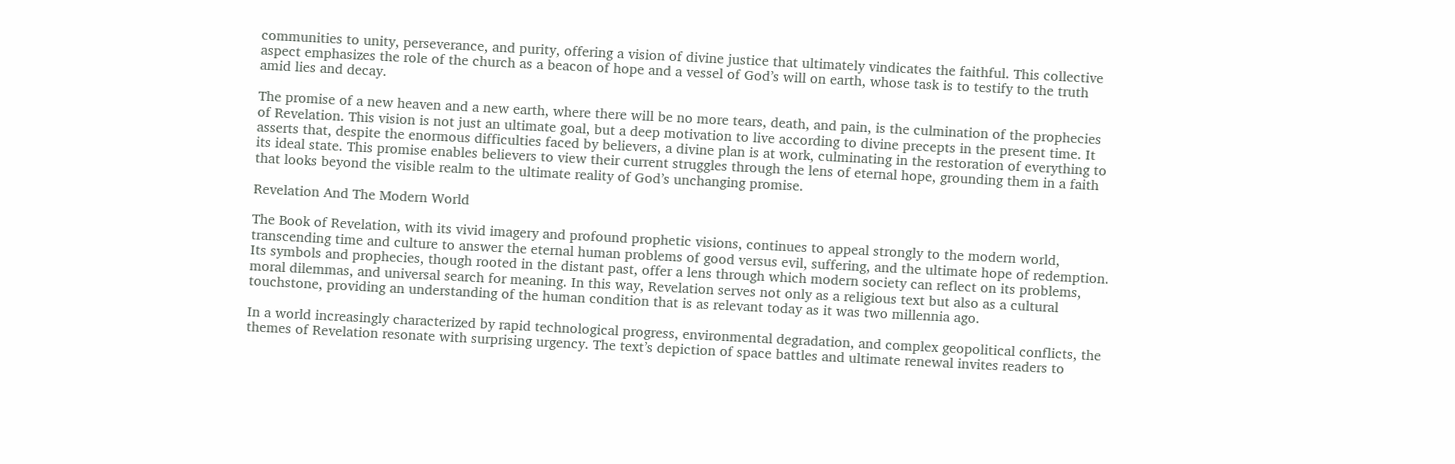communities to unity, perseverance, and purity, offering a vision of divine justice that ultimately vindicates the faithful. This collective aspect emphasizes the role of the church as a beacon of hope and a vessel of God’s will on earth, whose task is to testify to the truth amid lies and decay.

The promise of a new heaven and a new earth, where there will be no more tears, death, and pain, is the culmination of the prophecies of Revelation. This vision is not just an ultimate goal, but a deep motivation to live according to divine precepts in the present time. It asserts that, despite the enormous difficulties faced by believers, a divine plan is at work, culminating in the restoration of everything to its ideal state. This promise enables believers to view their current struggles through the lens of eternal hope, grounding them in a faith that looks beyond the visible realm to the ultimate reality of God’s unchanging promise.

Revelation And The Modern World

The Book of Revelation, with its vivid imagery and profound prophetic visions, continues to appeal strongly to the modern world, transcending time and culture to answer the eternal human problems of good versus evil, suffering, and the ultimate hope of redemption. Its symbols and prophecies, though rooted in the distant past, offer a lens through which modern society can reflect on its problems, moral dilemmas, and universal search for meaning. In this way, Revelation serves not only as a religious text but also as a cultural touchstone, providing an understanding of the human condition that is as relevant today as it was two millennia ago.

In a world increasingly characterized by rapid technological progress, environmental degradation, and complex geopolitical conflicts, the themes of Revelation resonate with surprising urgency. The text’s depiction of space battles and ultimate renewal invites readers to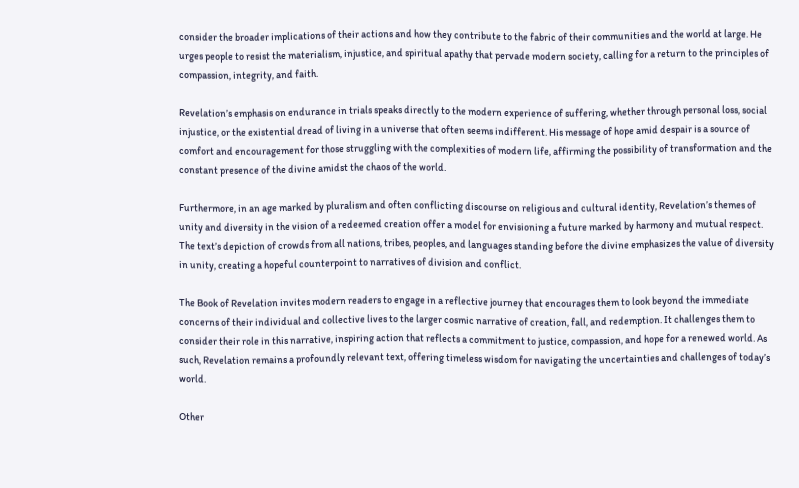consider the broader implications of their actions and how they contribute to the fabric of their communities and the world at large. He urges people to resist the materialism, injustice, and spiritual apathy that pervade modern society, calling for a return to the principles of compassion, integrity, and faith.

Revelation’s emphasis on endurance in trials speaks directly to the modern experience of suffering, whether through personal loss, social injustice, or the existential dread of living in a universe that often seems indifferent. His message of hope amid despair is a source of comfort and encouragement for those struggling with the complexities of modern life, affirming the possibility of transformation and the constant presence of the divine amidst the chaos of the world.

Furthermore, in an age marked by pluralism and often conflicting discourse on religious and cultural identity, Revelation’s themes of unity and diversity in the vision of a redeemed creation offer a model for envisioning a future marked by harmony and mutual respect. The text’s depiction of crowds from all nations, tribes, peoples, and languages standing before the divine emphasizes the value of diversity in unity, creating a hopeful counterpoint to narratives of division and conflict.

The Book of Revelation invites modern readers to engage in a reflective journey that encourages them to look beyond the immediate concerns of their individual and collective lives to the larger cosmic narrative of creation, fall, and redemption. It challenges them to consider their role in this narrative, inspiring action that reflects a commitment to justice, compassion, and hope for a renewed world. As such, Revelation remains a profoundly relevant text, offering timeless wisdom for navigating the uncertainties and challenges of today’s world.

Other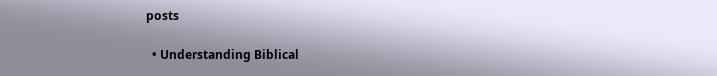posts

  • Understanding Biblical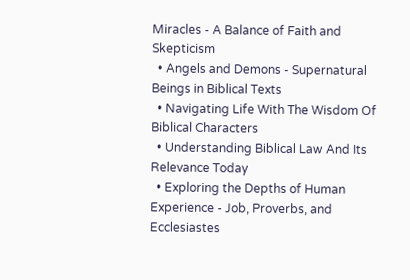Miracles - A Balance of Faith and Skepticism
  • Angels and Demons - Supernatural Beings in Biblical Texts
  • Navigating Life With The Wisdom Of Biblical Characters
  • Understanding Biblical Law And Its Relevance Today
  • Exploring the Depths of Human Experience - Job, Proverbs, and Ecclesiastes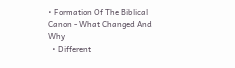• Formation Of The Biblical Canon - What Changed And Why
  • Different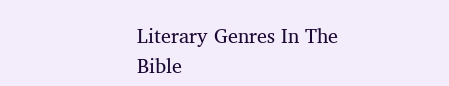Literary Genres In The Bible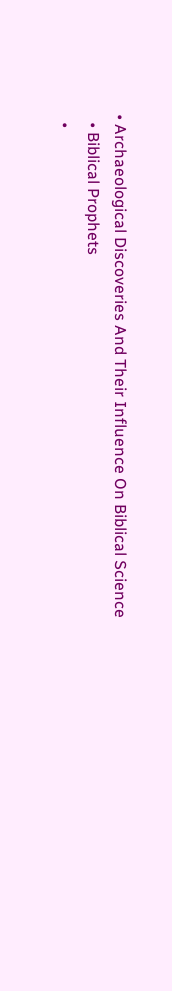• Archaeological Discoveries And Their Influence On Biblical Science
  • Biblical Prophets
  •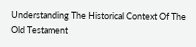Understanding The Historical Context Of The Old Testament